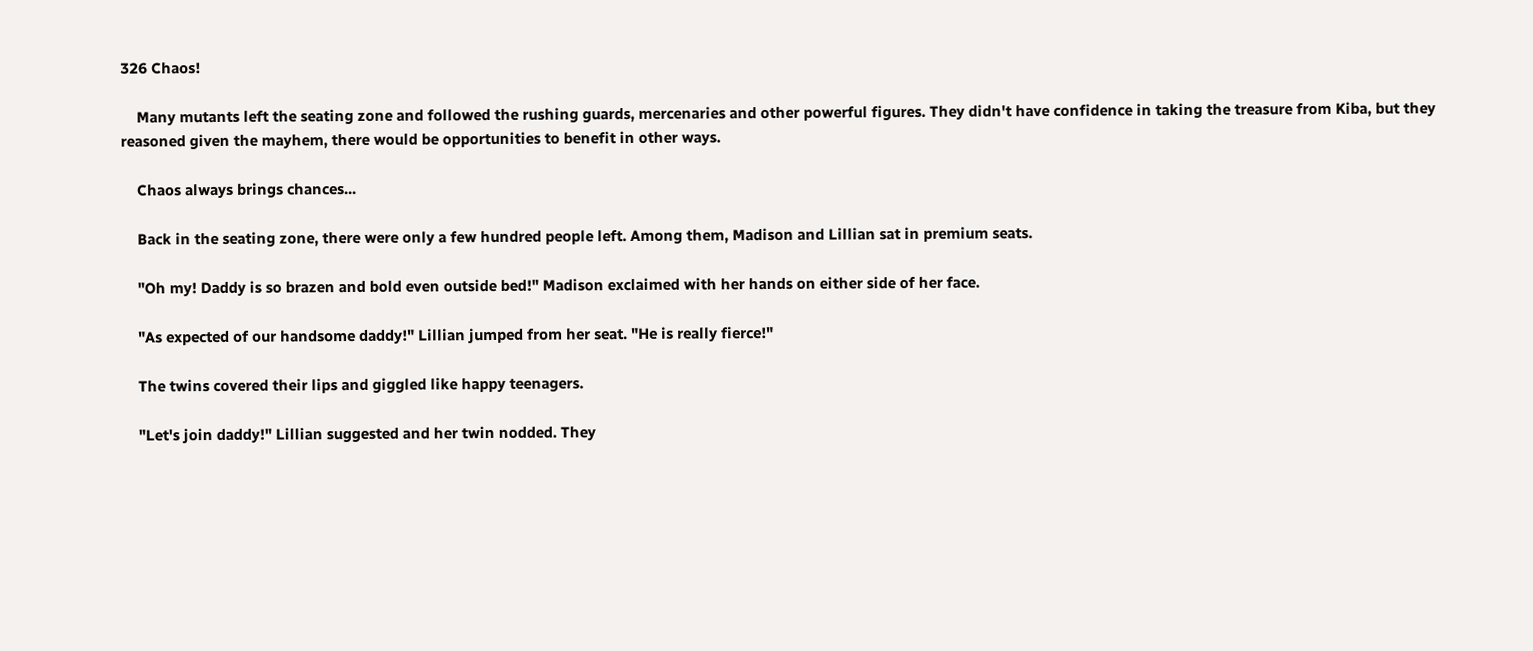326 Chaos!

    Many mutants left the seating zone and followed the rushing guards, mercenaries and other powerful figures. They didn't have confidence in taking the treasure from Kiba, but they reasoned given the mayhem, there would be opportunities to benefit in other ways.

    Chaos always brings chances...

    Back in the seating zone, there were only a few hundred people left. Among them, Madison and Lillian sat in premium seats.

    "Oh my! Daddy is so brazen and bold even outside bed!" Madison exclaimed with her hands on either side of her face.

    "As expected of our handsome daddy!" Lillian jumped from her seat. "He is really fierce!"

    The twins covered their lips and giggled like happy teenagers.

    "Let's join daddy!" Lillian suggested and her twin nodded. They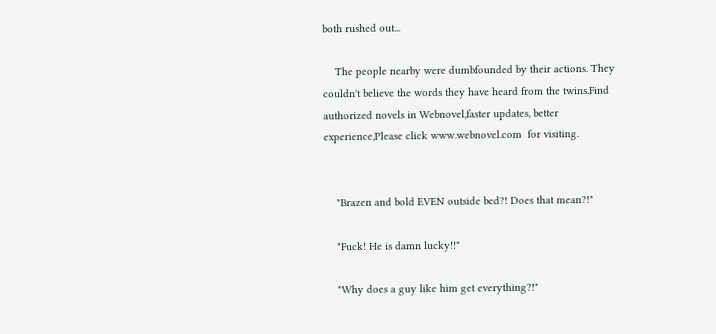both rushed out...

    The people nearby were dumbfounded by their actions. They couldn't believe the words they have heard from the twins.Find authorized novels in Webnovel,faster updates, better experience,Please click www.webnovel.com  for visiting.


    "Brazen and bold EVEN outside bed?! Does that mean?!"

    "Fuck! He is damn lucky!!"

    "Why does a guy like him get everything?!"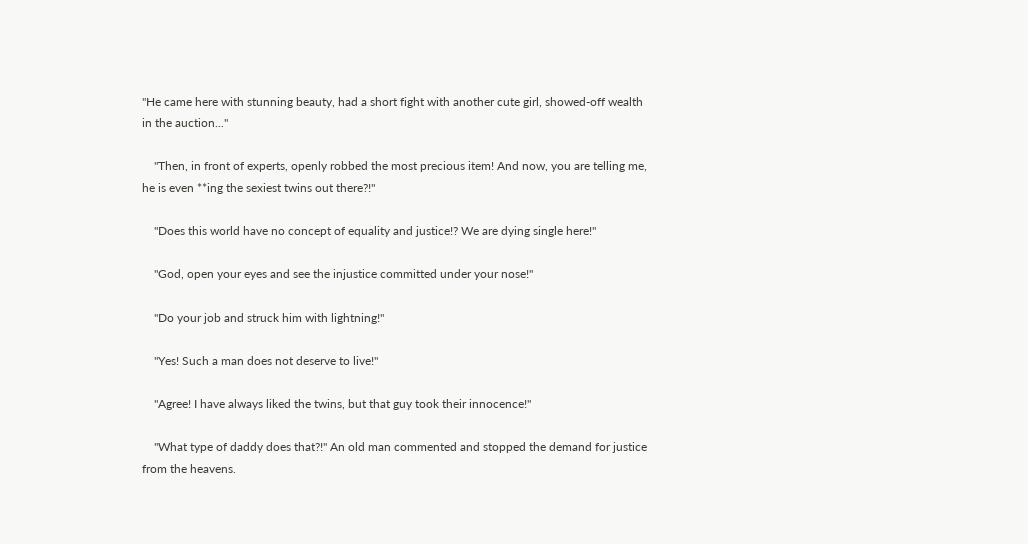"He came here with stunning beauty, had a short fight with another cute girl, showed-off wealth in the auction..."

    "Then, in front of experts, openly robbed the most precious item! And now, you are telling me, he is even **ing the sexiest twins out there?!"

    "Does this world have no concept of equality and justice!? We are dying single here!"

    "God, open your eyes and see the injustice committed under your nose!"

    "Do your job and struck him with lightning!"

    "Yes! Such a man does not deserve to live!"

    "Agree! I have always liked the twins, but that guy took their innocence!"

    "What type of daddy does that?!" An old man commented and stopped the demand for justice from the heavens.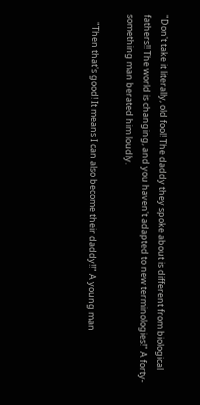"Don't take it literally, old fool! The daddy they spoke about is different from biological fathers!! The world is changing, and you haven't adapted to new terminologies!" A forty-something man berated him loudly.

    "Then that's good! It means I can also become their daddy!!" A young man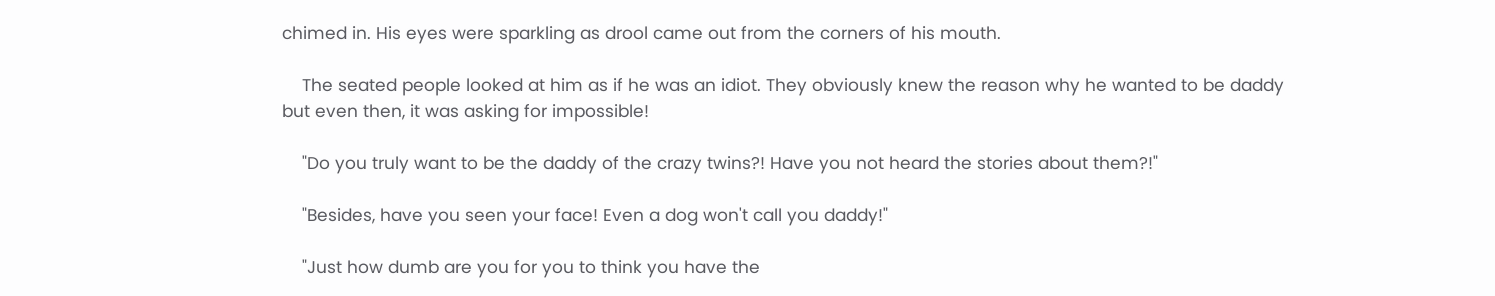chimed in. His eyes were sparkling as drool came out from the corners of his mouth.

    The seated people looked at him as if he was an idiot. They obviously knew the reason why he wanted to be daddy but even then, it was asking for impossible!

    "Do you truly want to be the daddy of the crazy twins?! Have you not heard the stories about them?!"

    "Besides, have you seen your face! Even a dog won't call you daddy!"

    "Just how dumb are you for you to think you have the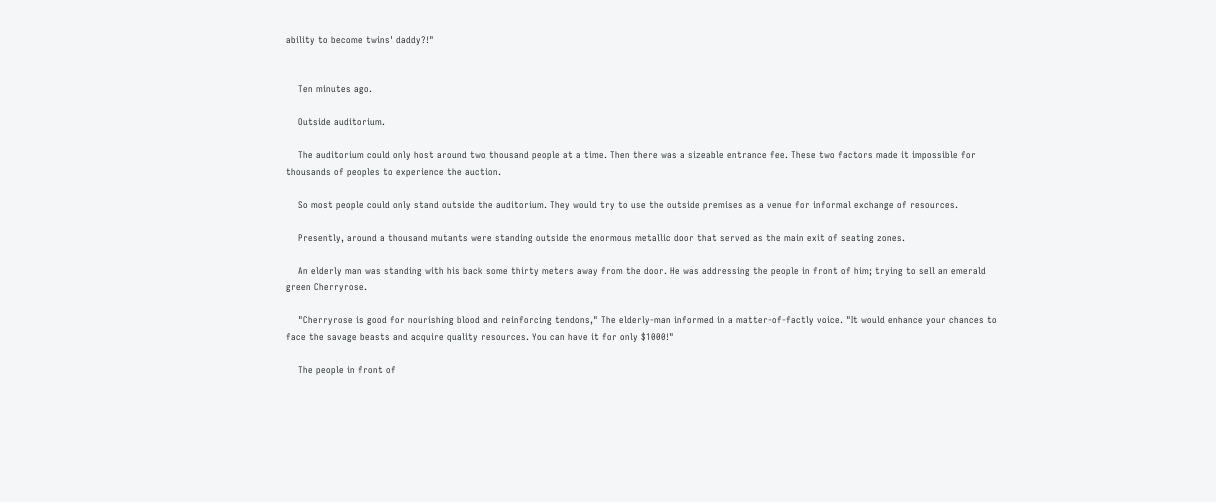ability to become twins' daddy?!"


    Ten minutes ago.

    Outside auditorium.

    The auditorium could only host around two thousand people at a time. Then there was a sizeable entrance fee. These two factors made it impossible for thousands of peoples to experience the auction.

    So most people could only stand outside the auditorium. They would try to use the outside premises as a venue for informal exchange of resources.

    Presently, around a thousand mutants were standing outside the enormous metallic door that served as the main exit of seating zones.

    An elderly man was standing with his back some thirty meters away from the door. He was addressing the people in front of him; trying to sell an emerald green Cherryrose.

    "Cherryrose is good for nourishing blood and reinforcing tendons," The elderly-man informed in a matter-of-factly voice. "It would enhance your chances to face the savage beasts and acquire quality resources. You can have it for only $1000!"

    The people in front of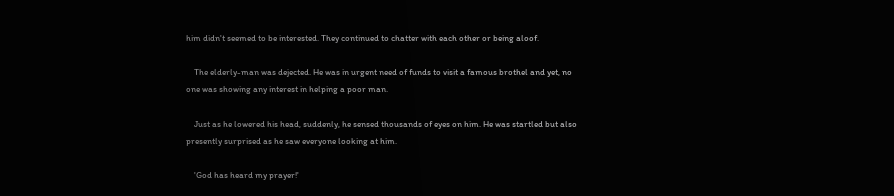him didn't seemed to be interested. They continued to chatter with each other or being aloof.

    The elderly-man was dejected. He was in urgent need of funds to visit a famous brothel and yet, no one was showing any interest in helping a poor man.

    Just as he lowered his head, suddenly, he sensed thousands of eyes on him. He was startled but also presently surprised as he saw everyone looking at him.

    'God has heard my prayer!'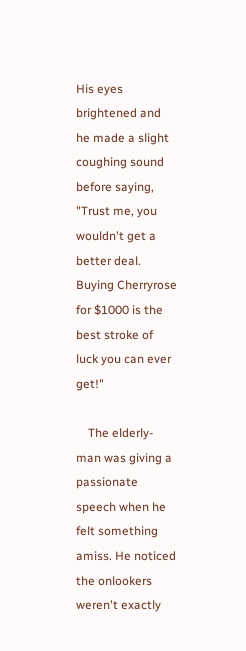His eyes brightened and he made a slight coughing sound before saying, "Trust me, you wouldn't get a better deal. Buying Cherryrose for $1000 is the best stroke of luck you can ever get!"

    The elderly-man was giving a passionate speech when he felt something amiss. He noticed the onlookers weren't exactly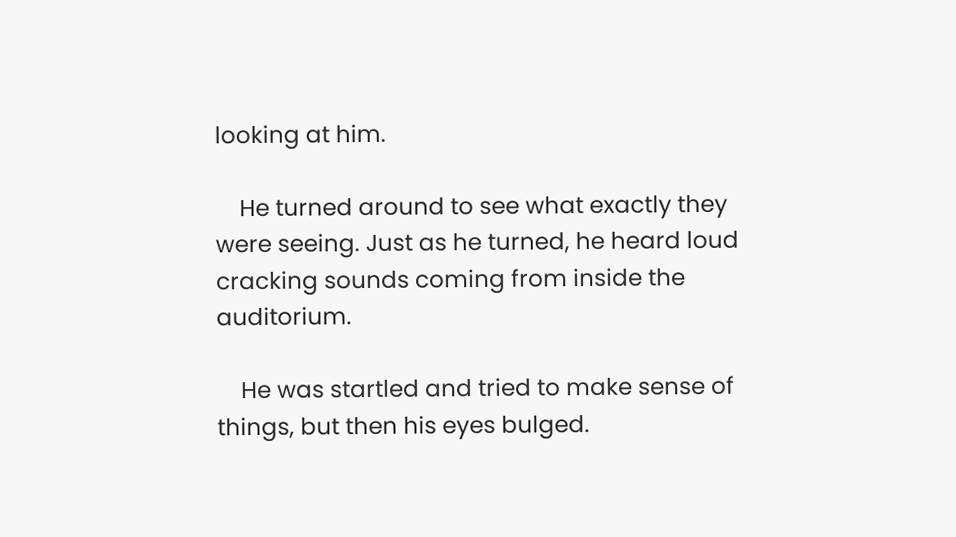looking at him.

    He turned around to see what exactly they were seeing. Just as he turned, he heard loud cracking sounds coming from inside the auditorium.

    He was startled and tried to make sense of things, but then his eyes bulged.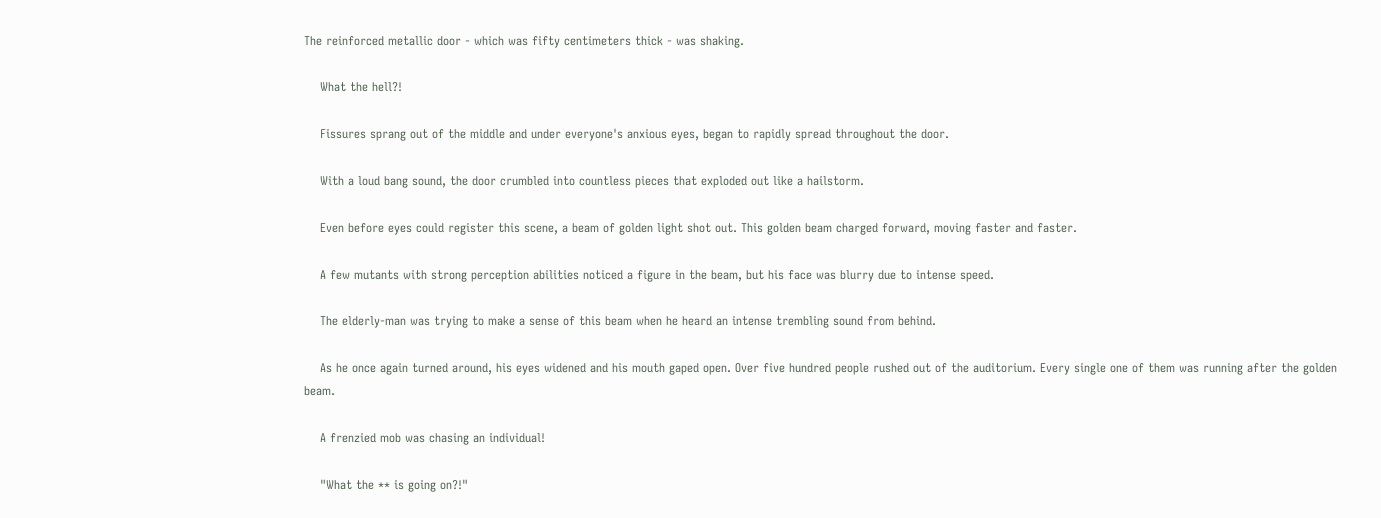The reinforced metallic door - which was fifty centimeters thick - was shaking.

    What the hell?!

    Fissures sprang out of the middle and under everyone's anxious eyes, began to rapidly spread throughout the door.

    With a loud bang sound, the door crumbled into countless pieces that exploded out like a hailstorm.

    Even before eyes could register this scene, a beam of golden light shot out. This golden beam charged forward, moving faster and faster.

    A few mutants with strong perception abilities noticed a figure in the beam, but his face was blurry due to intense speed.

    The elderly-man was trying to make a sense of this beam when he heard an intense trembling sound from behind.

    As he once again turned around, his eyes widened and his mouth gaped open. Over five hundred people rushed out of the auditorium. Every single one of them was running after the golden beam.

    A frenzied mob was chasing an individual!

    "What the ** is going on?!"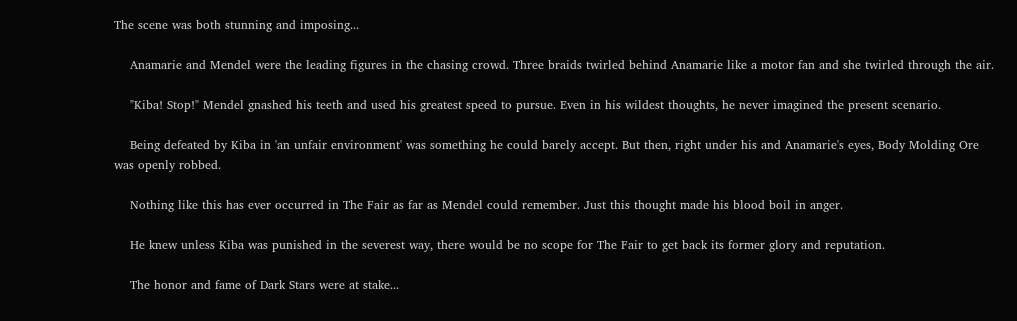The scene was both stunning and imposing...

    Anamarie and Mendel were the leading figures in the chasing crowd. Three braids twirled behind Anamarie like a motor fan and she twirled through the air.

    "Kiba! Stop!" Mendel gnashed his teeth and used his greatest speed to pursue. Even in his wildest thoughts, he never imagined the present scenario.

    Being defeated by Kiba in 'an unfair environment' was something he could barely accept. But then, right under his and Anamarie's eyes, Body Molding Ore was openly robbed.

    Nothing like this has ever occurred in The Fair as far as Mendel could remember. Just this thought made his blood boil in anger.

    He knew unless Kiba was punished in the severest way, there would be no scope for The Fair to get back its former glory and reputation.

    The honor and fame of Dark Stars were at stake...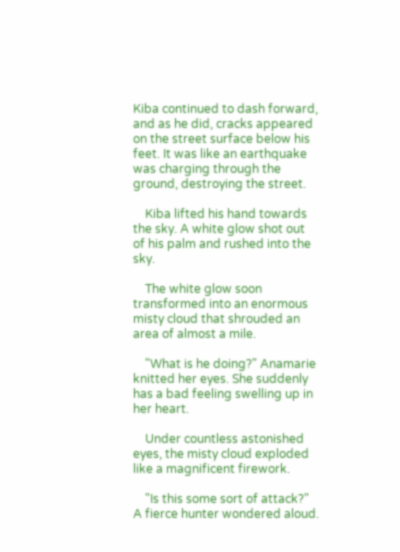Kiba continued to dash forward, and as he did, cracks appeared on the street surface below his feet. It was like an earthquake was charging through the ground, destroying the street.

    Kiba lifted his hand towards the sky. A white glow shot out of his palm and rushed into the sky.

    The white glow soon transformed into an enormous misty cloud that shrouded an area of almost a mile.

    "What is he doing?" Anamarie knitted her eyes. She suddenly has a bad feeling swelling up in her heart.

    Under countless astonished eyes, the misty cloud exploded like a magnificent firework.

    "Is this some sort of attack?" A fierce hunter wondered aloud.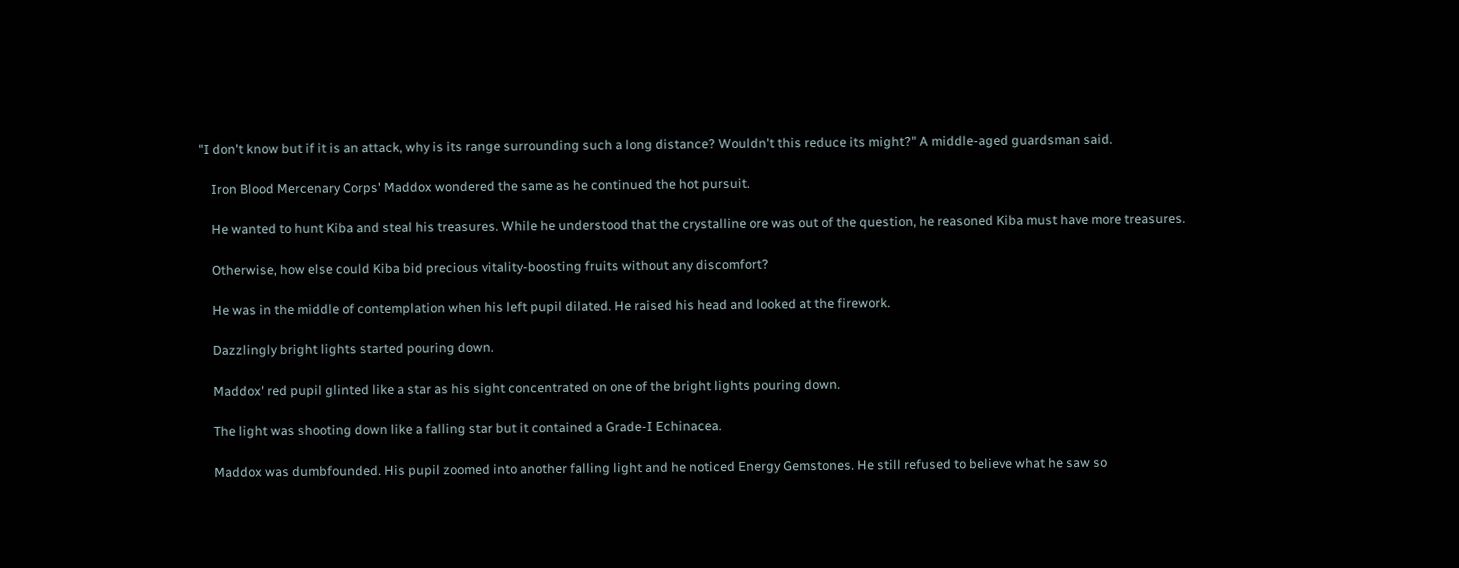"I don't know but if it is an attack, why is its range surrounding such a long distance? Wouldn't this reduce its might?" A middle-aged guardsman said.

    Iron Blood Mercenary Corps' Maddox wondered the same as he continued the hot pursuit.

    He wanted to hunt Kiba and steal his treasures. While he understood that the crystalline ore was out of the question, he reasoned Kiba must have more treasures.

    Otherwise, how else could Kiba bid precious vitality-boosting fruits without any discomfort?

    He was in the middle of contemplation when his left pupil dilated. He raised his head and looked at the firework.

    Dazzlingly bright lights started pouring down.

    Maddox' red pupil glinted like a star as his sight concentrated on one of the bright lights pouring down.

    The light was shooting down like a falling star but it contained a Grade-I Echinacea.

    Maddox was dumbfounded. His pupil zoomed into another falling light and he noticed Energy Gemstones. He still refused to believe what he saw so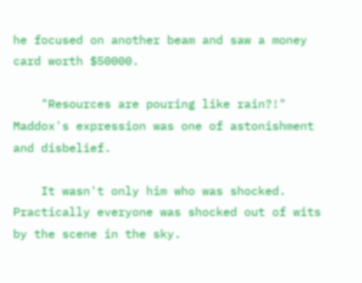he focused on another beam and saw a money card worth $50000.

    "Resources are pouring like rain?!" Maddox's expression was one of astonishment and disbelief.

    It wasn't only him who was shocked. Practically everyone was shocked out of wits by the scene in the sky.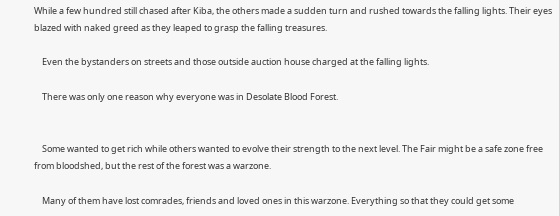While a few hundred still chased after Kiba, the others made a sudden turn and rushed towards the falling lights. Their eyes blazed with naked greed as they leaped to grasp the falling treasures.

    Even the bystanders on streets and those outside auction house charged at the falling lights.

    There was only one reason why everyone was in Desolate Blood Forest.


    Some wanted to get rich while others wanted to evolve their strength to the next level. The Fair might be a safe zone free from bloodshed, but the rest of the forest was a warzone.

    Many of them have lost comrades, friends and loved ones in this warzone. Everything so that they could get some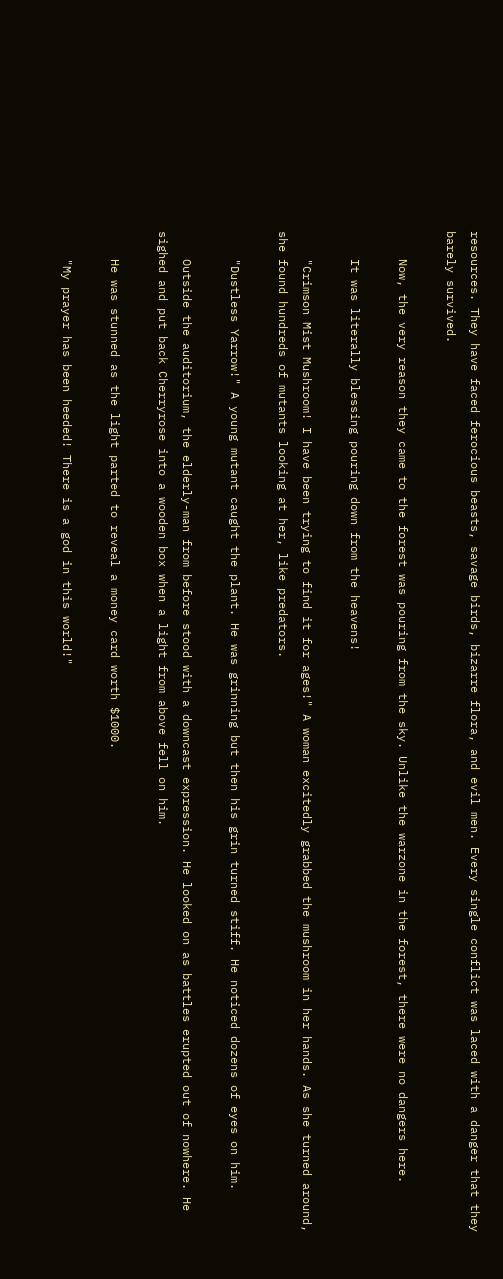resources. They have faced ferocious beasts, savage birds, bizarre flora, and evil men. Every single conflict was laced with a danger that they barely survived.

    Now, the very reason they came to the forest was pouring from the sky. Unlike the warzone in the forest, there were no dangers here.

    It was literally blessing pouring down from the heavens!

    "Crimson Mist Mushroom! I have been trying to find it for ages!" A woman excitedly grabbed the mushroom in her hands. As she turned around, she found hundreds of mutants looking at her, like predators.

    "Dustless Yarrow!" A young mutant caught the plant. He was grinning but then his grin turned stiff. He noticed dozens of eyes on him.

    Outside the auditorium, the elderly-man from before stood with a downcast expression. He looked on as battles erupted out of nowhere. He sighed and put back Cherryrose into a wooden box when a light from above fell on him.

    He was stunned as the light parted to reveal a money card worth $1000.

    "My prayer has been heeded! There is a god in this world!"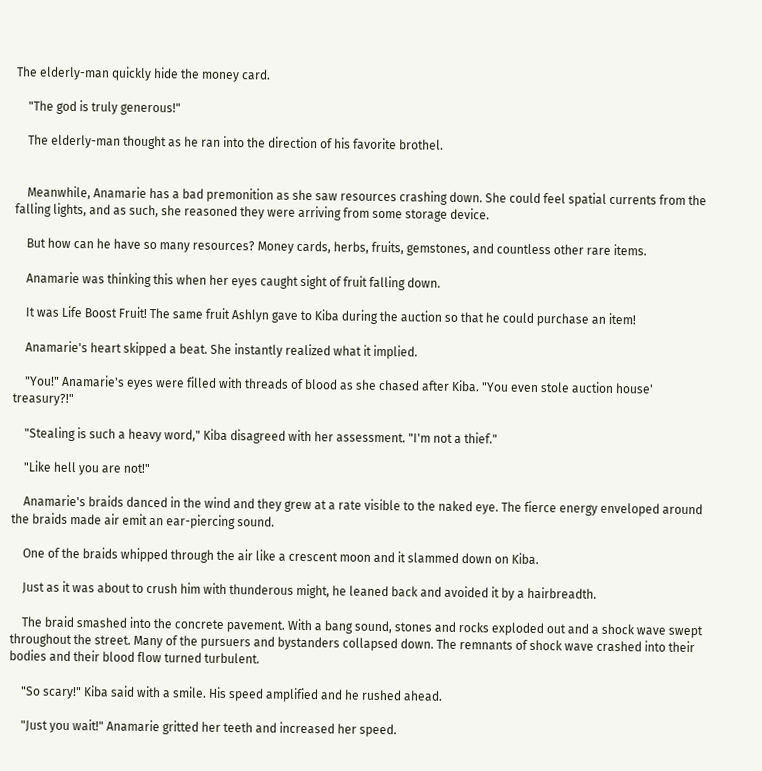The elderly-man quickly hide the money card.

    "The god is truly generous!"

    The elderly-man thought as he ran into the direction of his favorite brothel.


    Meanwhile, Anamarie has a bad premonition as she saw resources crashing down. She could feel spatial currents from the falling lights, and as such, she reasoned they were arriving from some storage device.

    But how can he have so many resources? Money cards, herbs, fruits, gemstones, and countless other rare items.

    Anamarie was thinking this when her eyes caught sight of fruit falling down.

    It was Life Boost Fruit! The same fruit Ashlyn gave to Kiba during the auction so that he could purchase an item!

    Anamarie's heart skipped a beat. She instantly realized what it implied.

    "You!" Anamarie's eyes were filled with threads of blood as she chased after Kiba. "You even stole auction house' treasury?!"

    "Stealing is such a heavy word," Kiba disagreed with her assessment. "I'm not a thief."

    "Like hell you are not!"

    Anamarie's braids danced in the wind and they grew at a rate visible to the naked eye. The fierce energy enveloped around the braids made air emit an ear-piercing sound.

    One of the braids whipped through the air like a crescent moon and it slammed down on Kiba.

    Just as it was about to crush him with thunderous might, he leaned back and avoided it by a hairbreadth.

    The braid smashed into the concrete pavement. With a bang sound, stones and rocks exploded out and a shock wave swept throughout the street. Many of the pursuers and bystanders collapsed down. The remnants of shock wave crashed into their bodies and their blood flow turned turbulent.

    "So scary!" Kiba said with a smile. His speed amplified and he rushed ahead.

    "Just you wait!" Anamarie gritted her teeth and increased her speed.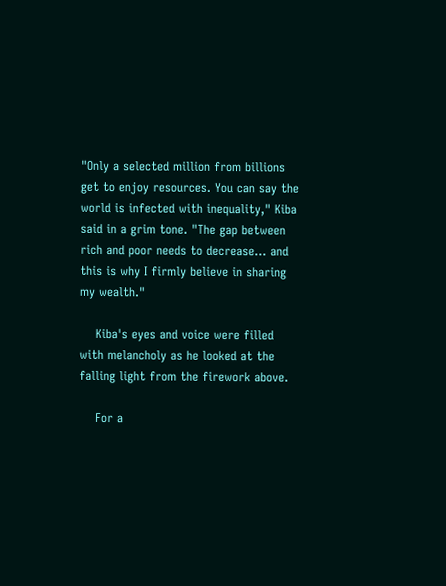"Only a selected million from billions get to enjoy resources. You can say the world is infected with inequality," Kiba said in a grim tone. "The gap between rich and poor needs to decrease... and this is why I firmly believe in sharing my wealth."

    Kiba's eyes and voice were filled with melancholy as he looked at the falling light from the firework above.

    For a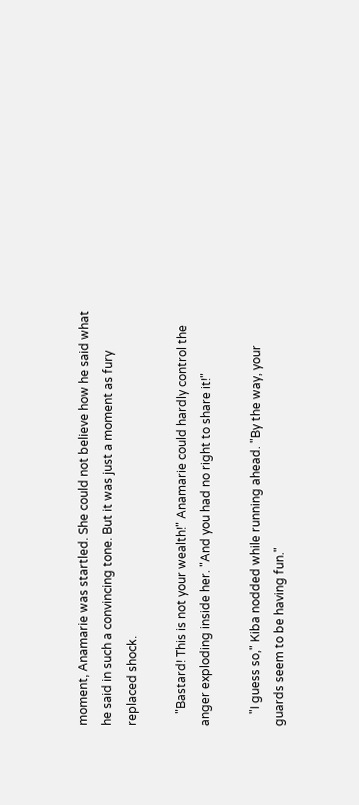moment, Anamarie was startled. She could not believe how he said what he said in such a convincing tone. But it was just a moment as fury replaced shock.

    "Bastard! This is not your wealth!" Anamarie could hardly control the anger exploding inside her. "And you had no right to share it!"

    "I guess so," Kiba nodded while running ahead. "By the way, your guards seem to be having fun."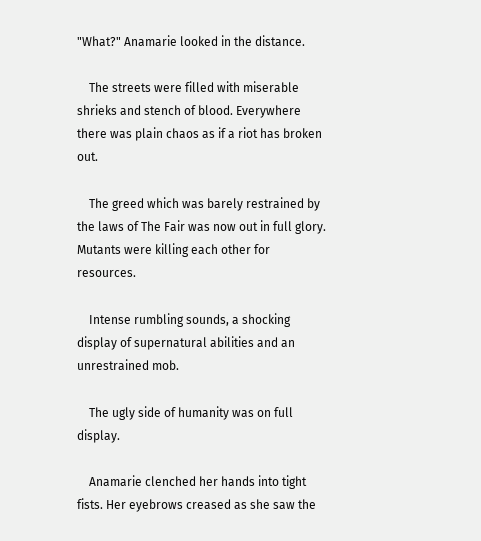"What?" Anamarie looked in the distance.

    The streets were filled with miserable shrieks and stench of blood. Everywhere there was plain chaos as if a riot has broken out.

    The greed which was barely restrained by the laws of The Fair was now out in full glory. Mutants were killing each other for resources.

    Intense rumbling sounds, a shocking display of supernatural abilities and an unrestrained mob.

    The ugly side of humanity was on full display.

    Anamarie clenched her hands into tight fists. Her eyebrows creased as she saw the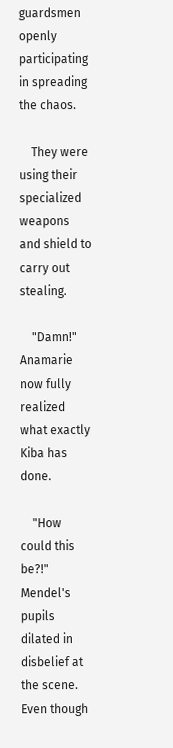guardsmen openly participating in spreading the chaos.

    They were using their specialized weapons and shield to carry out stealing.

    "Damn!" Anamarie now fully realized what exactly Kiba has done.

    "How could this be?!" Mendel's pupils dilated in disbelief at the scene. Even though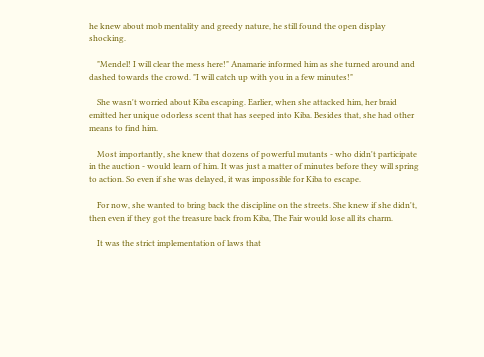he knew about mob mentality and greedy nature, he still found the open display shocking.

    "Mendel! I will clear the mess here!" Anamarie informed him as she turned around and dashed towards the crowd. "I will catch up with you in a few minutes!"

    She wasn't worried about Kiba escaping. Earlier, when she attacked him, her braid emitted her unique odorless scent that has seeped into Kiba. Besides that, she had other means to find him.

    Most importantly, she knew that dozens of powerful mutants - who didn't participate in the auction - would learn of him. It was just a matter of minutes before they will spring to action. So even if she was delayed, it was impossible for Kiba to escape.

    For now, she wanted to bring back the discipline on the streets. She knew if she didn't, then even if they got the treasure back from Kiba, The Fair would lose all its charm.

    It was the strict implementation of laws that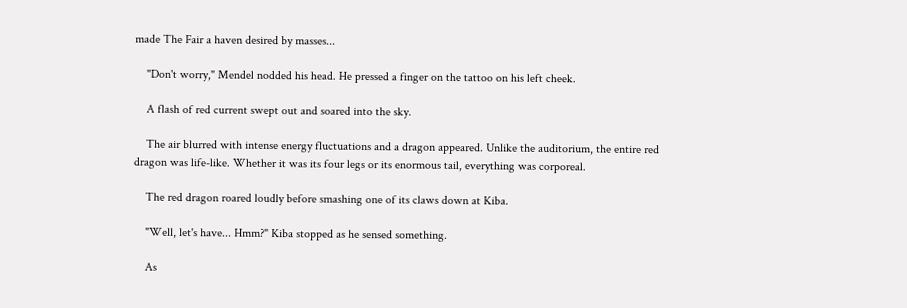made The Fair a haven desired by masses...

    "Don't worry," Mendel nodded his head. He pressed a finger on the tattoo on his left cheek.

    A flash of red current swept out and soared into the sky.

    The air blurred with intense energy fluctuations and a dragon appeared. Unlike the auditorium, the entire red dragon was life-like. Whether it was its four legs or its enormous tail, everything was corporeal.

    The red dragon roared loudly before smashing one of its claws down at Kiba.

    "Well, let's have... Hmm?" Kiba stopped as he sensed something.

    As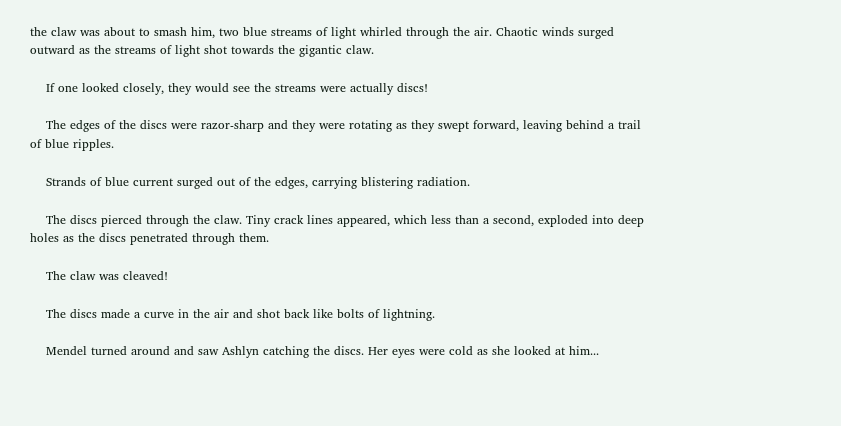the claw was about to smash him, two blue streams of light whirled through the air. Chaotic winds surged outward as the streams of light shot towards the gigantic claw.

    If one looked closely, they would see the streams were actually discs!

    The edges of the discs were razor-sharp and they were rotating as they swept forward, leaving behind a trail of blue ripples.

    Strands of blue current surged out of the edges, carrying blistering radiation.

    The discs pierced through the claw. Tiny crack lines appeared, which less than a second, exploded into deep holes as the discs penetrated through them.

    The claw was cleaved!

    The discs made a curve in the air and shot back like bolts of lightning.

    Mendel turned around and saw Ashlyn catching the discs. Her eyes were cold as she looked at him...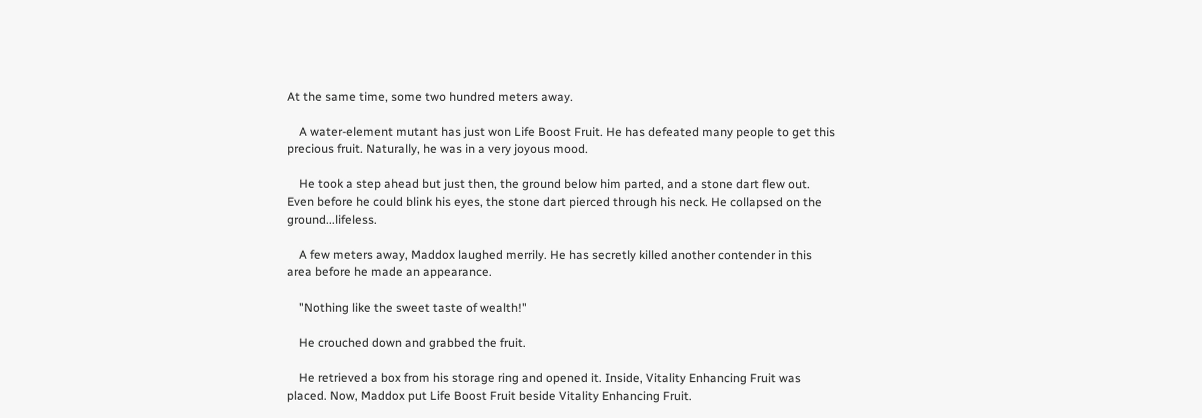At the same time, some two hundred meters away.

    A water-element mutant has just won Life Boost Fruit. He has defeated many people to get this precious fruit. Naturally, he was in a very joyous mood.

    He took a step ahead but just then, the ground below him parted, and a stone dart flew out. Even before he could blink his eyes, the stone dart pierced through his neck. He collapsed on the ground...lifeless.

    A few meters away, Maddox laughed merrily. He has secretly killed another contender in this area before he made an appearance.

    "Nothing like the sweet taste of wealth!"

    He crouched down and grabbed the fruit.

    He retrieved a box from his storage ring and opened it. Inside, Vitality Enhancing Fruit was placed. Now, Maddox put Life Boost Fruit beside Vitality Enhancing Fruit.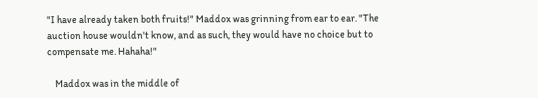"I have already taken both fruits!" Maddox was grinning from ear to ear. "The auction house wouldn't know, and as such, they would have no choice but to compensate me. Hahaha!"

    Maddox was in the middle of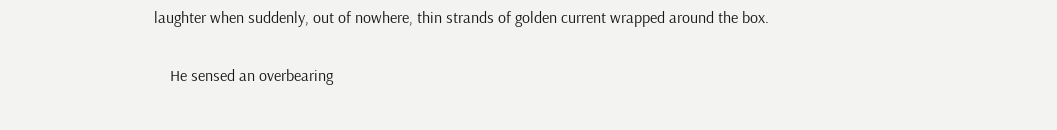laughter when suddenly, out of nowhere, thin strands of golden current wrapped around the box.

    He sensed an overbearing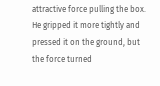attractive force pulling the box. He gripped it more tightly and pressed it on the ground, but the force turned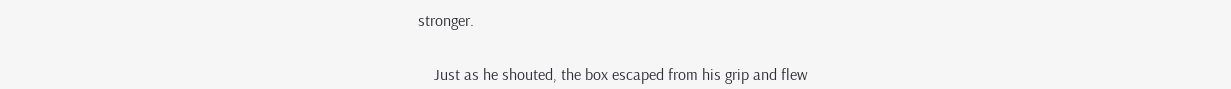stronger.


    Just as he shouted, the box escaped from his grip and flew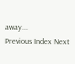away...
Previous Index Next